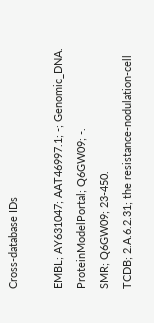Cross-database IDs

EMBL; AY631047; AAT46997.1; -; Genomic_DNA.
ProteinModelPortal; Q6GW09; -.
SMR; Q6GW09; 23-450.
TCDB; 2.A.6.2.31; the resistance-nodulation-cell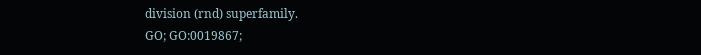division (rnd) superfamily.
GO; GO:0019867;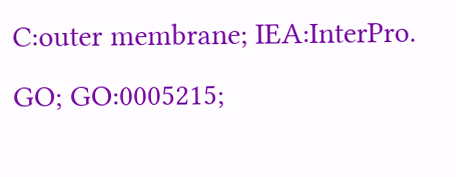C:outer membrane; IEA:InterPro.
GO; GO:0005215;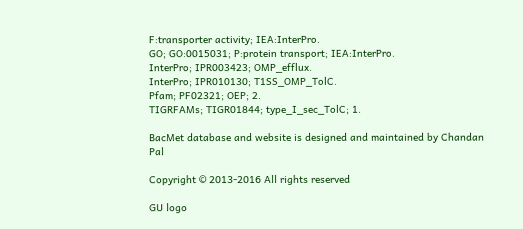F:transporter activity; IEA:InterPro.
GO; GO:0015031; P:protein transport; IEA:InterPro.
InterPro; IPR003423; OMP_efflux.
InterPro; IPR010130; T1SS_OMP_TolC.
Pfam; PF02321; OEP; 2.
TIGRFAMs; TIGR01844; type_I_sec_TolC; 1.

BacMet database and website is designed and maintained by Chandan Pal

Copyright © 2013-2016 All rights reserved

GU logo